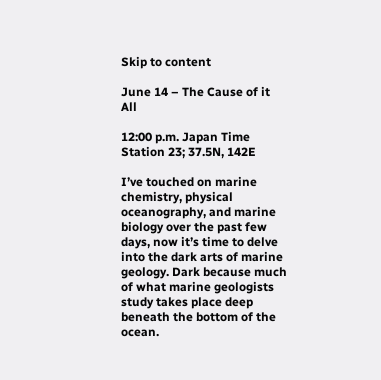Skip to content

June 14 – The Cause of it All

12:00 p.m. Japan Time
Station 23; 37.5N, 142E

I’ve touched on marine chemistry, physical oceanography, and marine biology over the past few days, now it’s time to delve into the dark arts of marine geology. Dark because much of what marine geologists study takes place deep beneath the bottom of the ocean.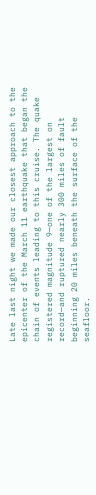Late last night we made our closest approach to the epicenter of the March 11 earthquake that began the chain of events leading to this cruise. The quake registered magnitude 9—one of the largest on record—and ruptured nearly 300 miles of fault beginning 20 miles beneath the surface of the seafloor.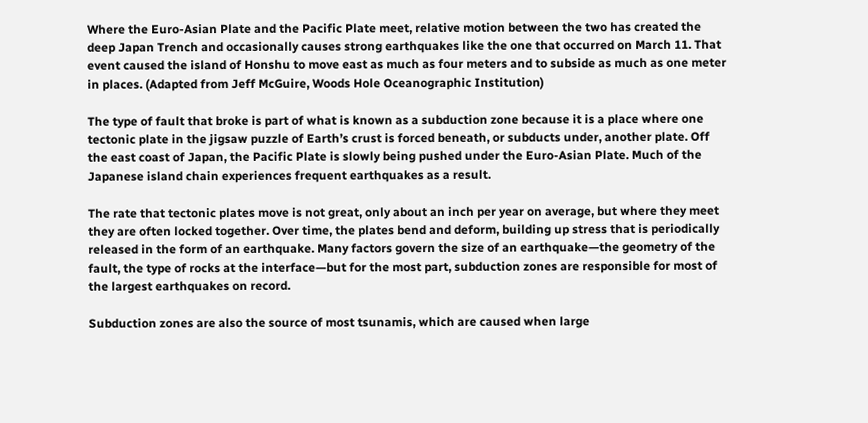Where the Euro-Asian Plate and the Pacific Plate meet, relative motion between the two has created the deep Japan Trench and occasionally causes strong earthquakes like the one that occurred on March 11. That event caused the island of Honshu to move east as much as four meters and to subside as much as one meter in places. (Adapted from Jeff McGuire, Woods Hole Oceanographic Institution)

The type of fault that broke is part of what is known as a subduction zone because it is a place where one tectonic plate in the jigsaw puzzle of Earth’s crust is forced beneath, or subducts under, another plate. Off the east coast of Japan, the Pacific Plate is slowly being pushed under the Euro-Asian Plate. Much of the Japanese island chain experiences frequent earthquakes as a result.

The rate that tectonic plates move is not great, only about an inch per year on average, but where they meet they are often locked together. Over time, the plates bend and deform, building up stress that is periodically released in the form of an earthquake. Many factors govern the size of an earthquake—the geometry of the fault, the type of rocks at the interface—but for the most part, subduction zones are responsible for most of the largest earthquakes on record.

Subduction zones are also the source of most tsunamis, which are caused when large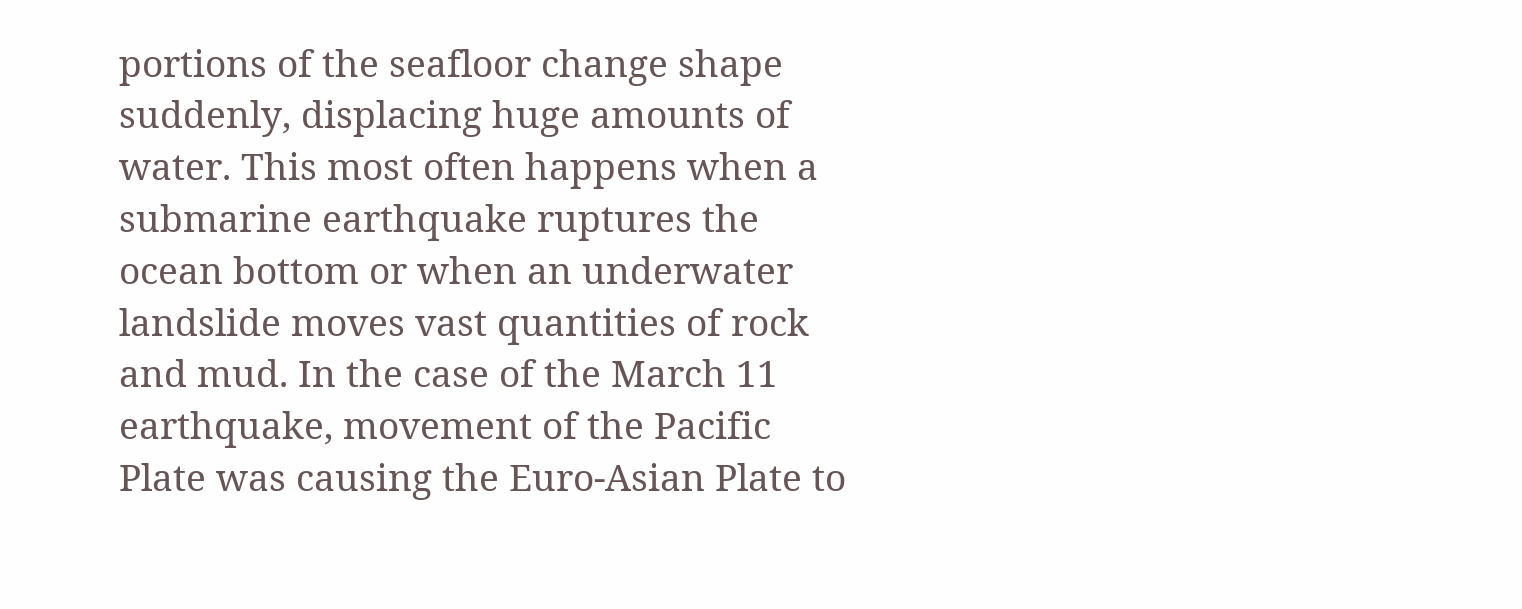portions of the seafloor change shape suddenly, displacing huge amounts of water. This most often happens when a submarine earthquake ruptures the ocean bottom or when an underwater landslide moves vast quantities of rock and mud. In the case of the March 11 earthquake, movement of the Pacific Plate was causing the Euro-Asian Plate to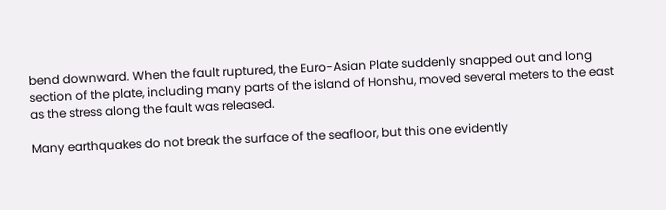bend downward. When the fault ruptured, the Euro-Asian Plate suddenly snapped out and long section of the plate, including many parts of the island of Honshu, moved several meters to the east as the stress along the fault was released.

Many earthquakes do not break the surface of the seafloor, but this one evidently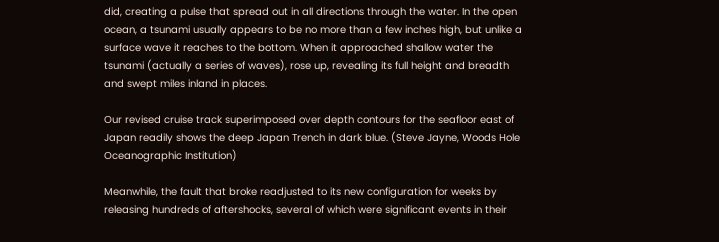did, creating a pulse that spread out in all directions through the water. In the open ocean, a tsunami usually appears to be no more than a few inches high, but unlike a surface wave it reaches to the bottom. When it approached shallow water the tsunami (actually a series of waves), rose up, revealing its full height and breadth and swept miles inland in places.

Our revised cruise track superimposed over depth contours for the seafloor east of Japan readily shows the deep Japan Trench in dark blue. (Steve Jayne, Woods Hole Oceanographic Institution)

Meanwhile, the fault that broke readjusted to its new configuration for weeks by releasing hundreds of aftershocks, several of which were significant events in their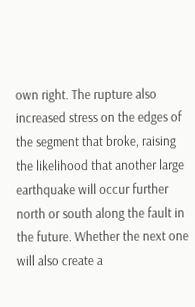own right. The rupture also increased stress on the edges of the segment that broke, raising the likelihood that another large earthquake will occur further north or south along the fault in the future. Whether the next one will also create a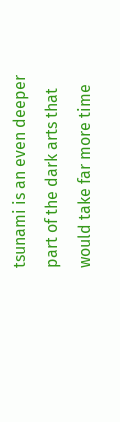tsunami is an even deeper part of the dark arts that would take far more time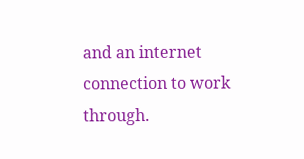and an internet connection to work through.